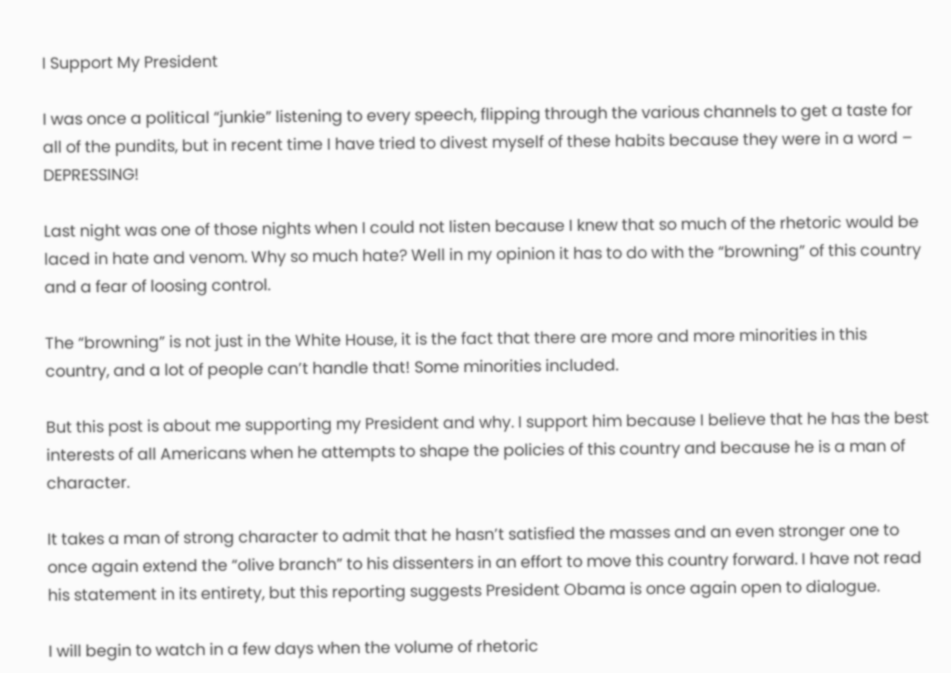I Support My President

I was once a political “junkie” listening to every speech, flipping through the various channels to get a taste for all of the pundits, but in recent time I have tried to divest myself of these habits because they were in a word – DEPRESSING!

Last night was one of those nights when I could not listen because I knew that so much of the rhetoric would be laced in hate and venom. Why so much hate? Well in my opinion it has to do with the “browning” of this country and a fear of loosing control.

The “browning” is not just in the White House, it is the fact that there are more and more minorities in this country, and a lot of people can’t handle that! Some minorities included.

But this post is about me supporting my President and why. I support him because I believe that he has the best interests of all Americans when he attempts to shape the policies of this country and because he is a man of character.

It takes a man of strong character to admit that he hasn’t satisfied the masses and an even stronger one to once again extend the “olive branch” to his dissenters in an effort to move this country forward. I have not read his statement in its entirety, but this reporting suggests President Obama is once again open to dialogue.

I will begin to watch in a few days when the volume of rhetoric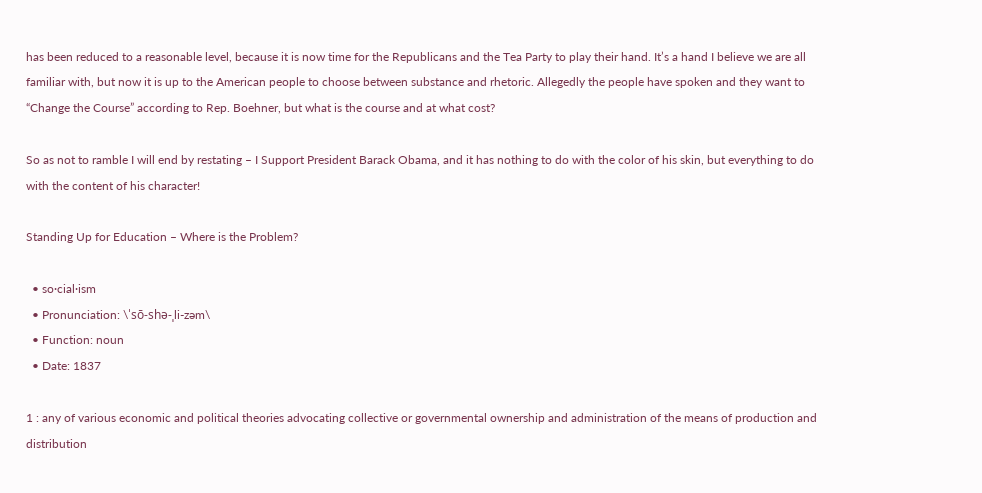has been reduced to a reasonable level, because it is now time for the Republicans and the Tea Party to play their hand. It’s a hand I believe we are all familiar with, but now it is up to the American people to choose between substance and rhetoric. Allegedly the people have spoken and they want to “Change the Course” according to Rep. Boehner, but what is the course and at what cost?

So as not to ramble I will end by restating – I Support President Barack Obama, and it has nothing to do with the color of his skin, but everything to do with the content of his character!

Standing Up for Education – Where is the Problem?

  • so·cial·ism
  • Pronunciation: \ˈsō-shə-ˌli-zəm\
  • Function: noun
  • Date: 1837

1 : any of various economic and political theories advocating collective or governmental ownership and administration of the means of production and distribution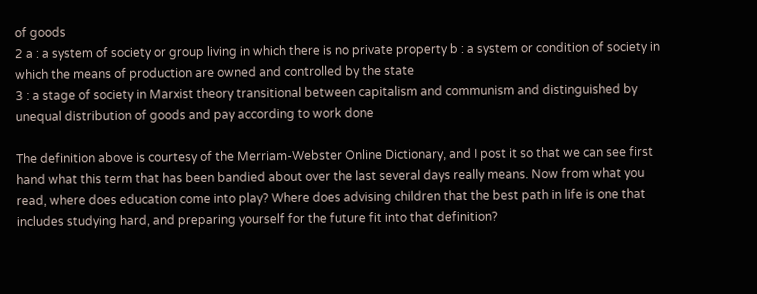of goods
2 a : a system of society or group living in which there is no private property b : a system or condition of society in which the means of production are owned and controlled by the state
3 : a stage of society in Marxist theory transitional between capitalism and communism and distinguished by unequal distribution of goods and pay according to work done

The definition above is courtesy of the Merriam-Webster Online Dictionary, and I post it so that we can see first hand what this term that has been bandied about over the last several days really means. Now from what you read, where does education come into play? Where does advising children that the best path in life is one that includes studying hard, and preparing yourself for the future fit into that definition?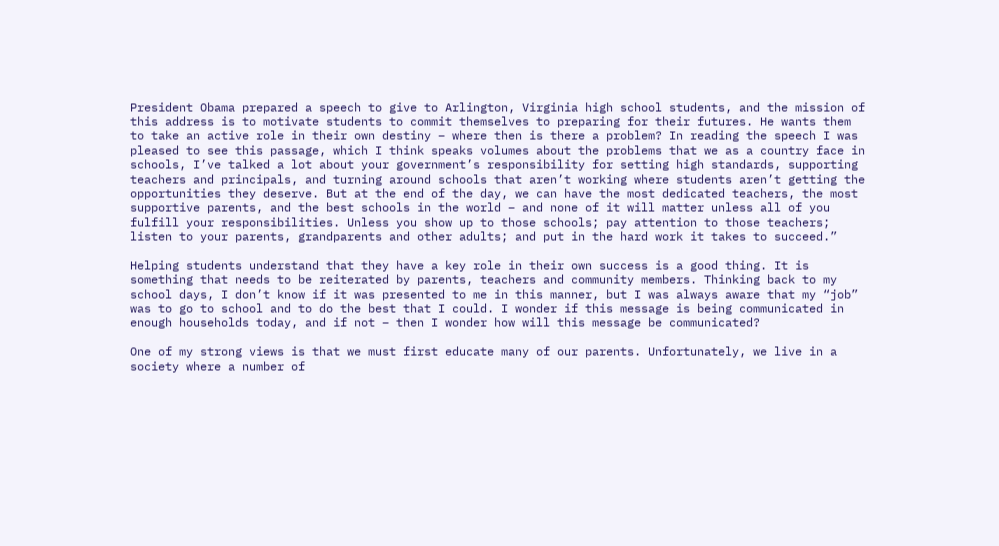President Obama prepared a speech to give to Arlington, Virginia high school students, and the mission of this address is to motivate students to commit themselves to preparing for their futures. He wants them to take an active role in their own destiny – where then is there a problem? In reading the speech I was pleased to see this passage, which I think speaks volumes about the problems that we as a country face in schools, I’ve talked a lot about your government’s responsibility for setting high standards, supporting teachers and principals, and turning around schools that aren’t working where students aren’t getting the opportunities they deserve. But at the end of the day, we can have the most dedicated teachers, the most supportive parents, and the best schools in the world – and none of it will matter unless all of you fulfill your responsibilities. Unless you show up to those schools; pay attention to those teachers; listen to your parents, grandparents and other adults; and put in the hard work it takes to succeed.”

Helping students understand that they have a key role in their own success is a good thing. It is something that needs to be reiterated by parents, teachers and community members. Thinking back to my school days, I don’t know if it was presented to me in this manner, but I was always aware that my “job” was to go to school and to do the best that I could. I wonder if this message is being communicated in enough households today, and if not – then I wonder how will this message be communicated?

One of my strong views is that we must first educate many of our parents. Unfortunately, we live in a society where a number of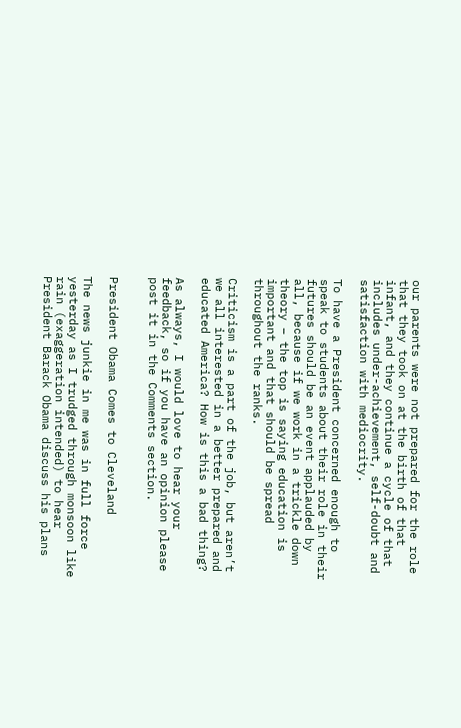our parents were not prepared for the role that they took on at the birth of that infant, and they continue a cycle of that includes under-achievement, self-doubt and satisfaction with mediocrity.

To have a President concerned enough to speak to students about their role in their futures should be an event applauded by all, because if we work in a trickle down theory – the top is saying education is important and that should be spread throughout the ranks.

Criticism is a part of the job, but aren’t we all interested in a better prepared and educated America? How is this a bad thing?

As always, I would love to hear your feedback, so if you have an opinion please post it in the Comments section.


President Obama Comes to Cleveland

The news junkie in me was in full force yesterday as I trudged through monsoon like rain (exaggeration intended) to hear President Barack Obama discuss his plans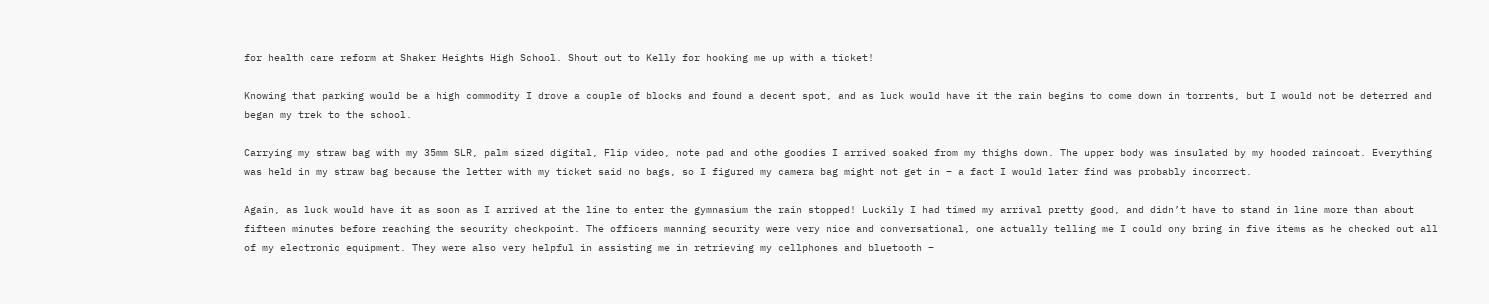for health care reform at Shaker Heights High School. Shout out to Kelly for hooking me up with a ticket!

Knowing that parking would be a high commodity I drove a couple of blocks and found a decent spot, and as luck would have it the rain begins to come down in torrents, but I would not be deterred and began my trek to the school.

Carrying my straw bag with my 35mm SLR, palm sized digital, Flip video, note pad and othe goodies I arrived soaked from my thighs down. The upper body was insulated by my hooded raincoat. Everything was held in my straw bag because the letter with my ticket said no bags, so I figured my camera bag might not get in – a fact I would later find was probably incorrect.

Again, as luck would have it as soon as I arrived at the line to enter the gymnasium the rain stopped! Luckily I had timed my arrival pretty good, and didn’t have to stand in line more than about fifteen minutes before reaching the security checkpoint. The officers manning security were very nice and conversational, one actually telling me I could ony bring in five items as he checked out all of my electronic equipment. They were also very helpful in assisting me in retrieving my cellphones and bluetooth –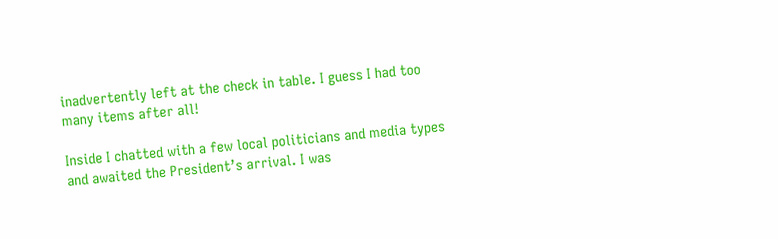inadvertently left at the check in table. I guess I had too many items after all!

Inside I chatted with a few local politicians and media types and awaited the President’s arrival. I was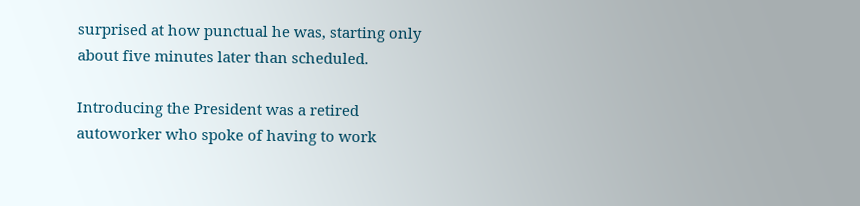surprised at how punctual he was, starting only about five minutes later than scheduled.

Introducing the President was a retired autoworker who spoke of having to work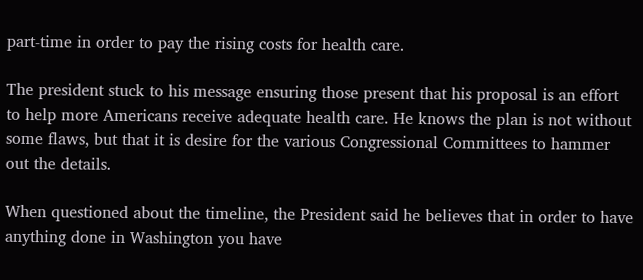part-time in order to pay the rising costs for health care.

The president stuck to his message ensuring those present that his proposal is an effort to help more Americans receive adequate health care. He knows the plan is not without some flaws, but that it is desire for the various Congressional Committees to hammer out the details.

When questioned about the timeline, the President said he believes that in order to have anything done in Washington you have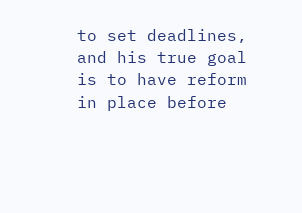to set deadlines, and his true goal is to have reform in place before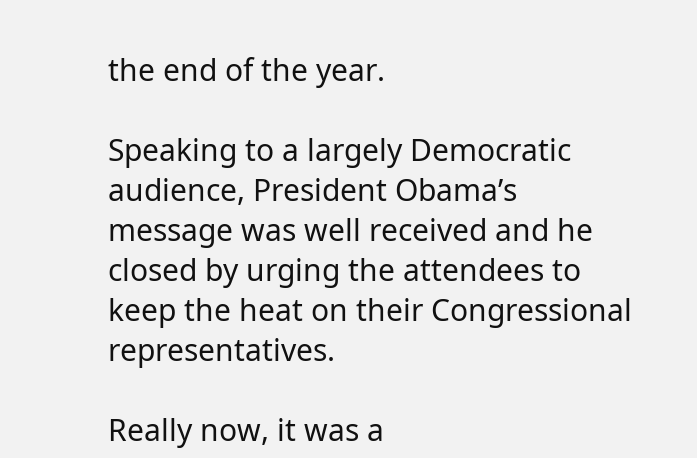the end of the year.

Speaking to a largely Democratic audience, President Obama’s message was well received and he closed by urging the attendees to keep the heat on their Congressional representatives.

Really now, it was a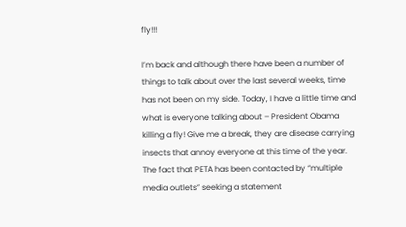fly!!!

I’m back and although there have been a number of things to talk about over the last several weeks, time has not been on my side. Today, I have a little time and what is everyone talking about – President Obama killing a fly! Give me a break, they are disease carrying insects that annoy everyone at this time of the year. The fact that PETA has been contacted by “multiple media outlets” seeking a statement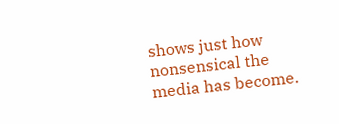shows just how nonsensical the media has become.